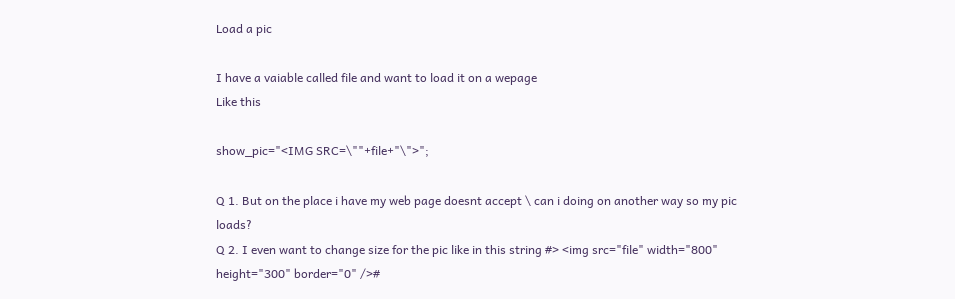Load a pic

I have a vaiable called file and want to load it on a wepage
Like this

show_pic="<IMG SRC=\""+file+"\">";

Q 1. But on the place i have my web page doesnt accept \ can i doing on another way so my pic loads?
Q 2. I even want to change size for the pic like in this string #> <img src="file" width="800" height="300" border="0" />#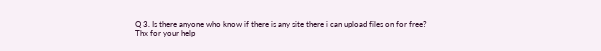Q 3. Is there anyone who know if there is any site there i can upload files on for free?
Thx for your help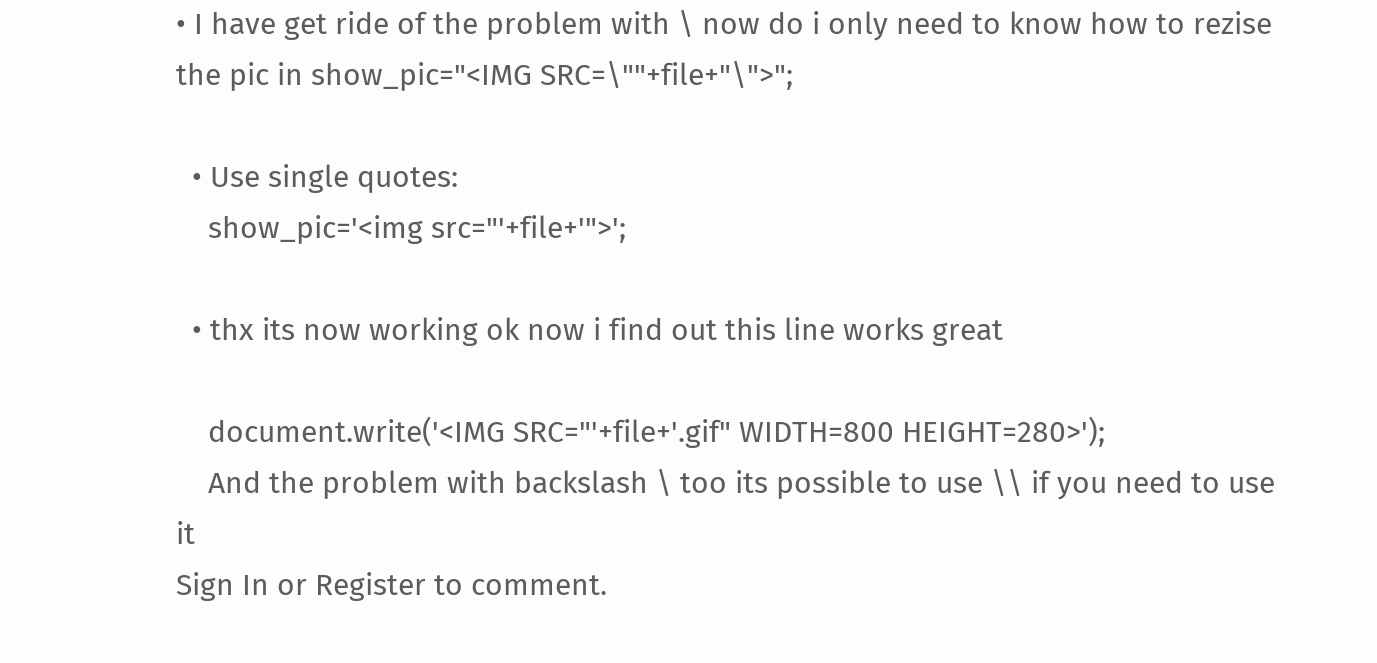• I have get ride of the problem with \ now do i only need to know how to rezise the pic in show_pic="<IMG SRC=\""+file+"\">";

  • Use single quotes:
    show_pic='<img src="'+file+'">';

  • thx its now working ok now i find out this line works great

    document.write('<IMG SRC="'+file+'.gif" WIDTH=800 HEIGHT=280>');
    And the problem with backslash \ too its possible to use \\ if you need to use it
Sign In or Register to comment.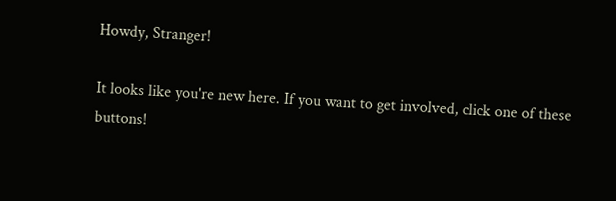Howdy, Stranger!

It looks like you're new here. If you want to get involved, click one of these buttons!